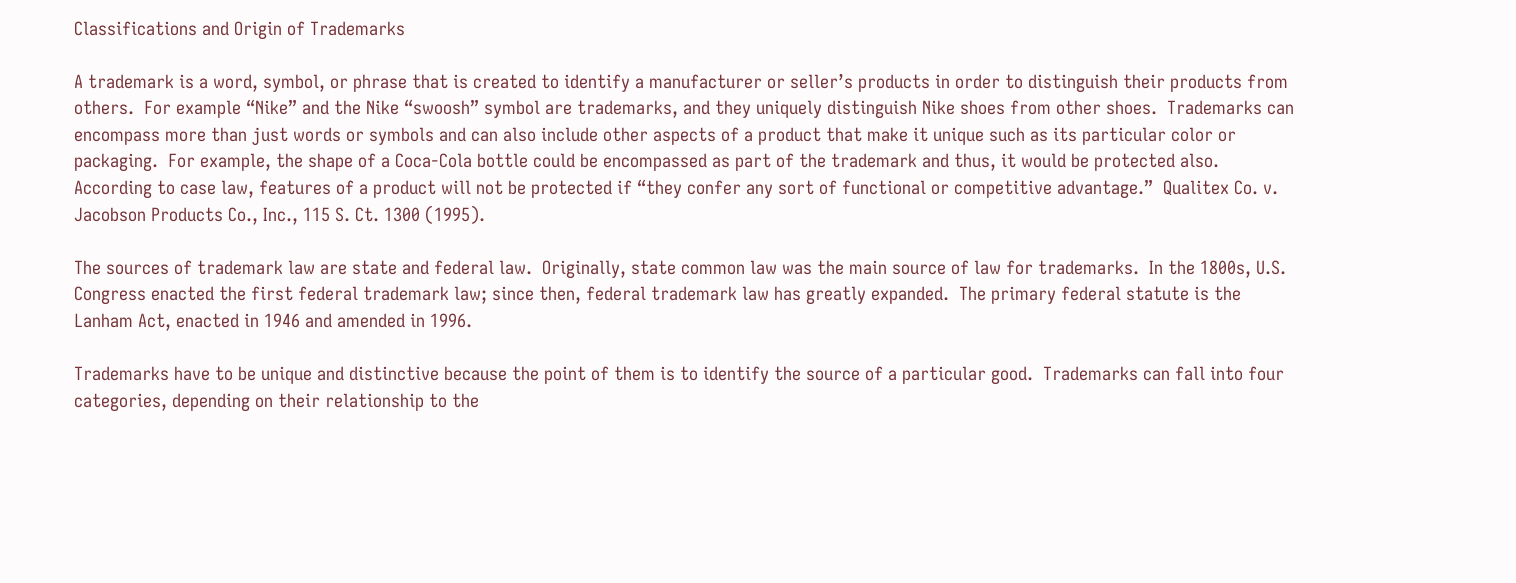Classifications and Origin of Trademarks

A trademark is a word, symbol, or phrase that is created to identify a manufacturer or seller’s products in order to distinguish their products from others.  For example “Nike” and the Nike “swoosh” symbol are trademarks, and they uniquely distinguish Nike shoes from other shoes.  Trademarks can encompass more than just words or symbols and can also include other aspects of a product that make it unique such as its particular color or packaging.  For example, the shape of a Coca-Cola bottle could be encompassed as part of the trademark and thus, it would be protected also.  According to case law, features of a product will not be protected if “they confer any sort of functional or competitive advantage.”  Qualitex Co. v. Jacobson Products Co., Inc., 115 S. Ct. 1300 (1995).

The sources of trademark law are state and federal law.  Originally, state common law was the main source of law for trademarks.  In the 1800s, U.S. Congress enacted the first federal trademark law; since then, federal trademark law has greatly expanded.  The primary federal statute is the Lanham Act, enacted in 1946 and amended in 1996.

Trademarks have to be unique and distinctive because the point of them is to identify the source of a particular good.  Trademarks can fall into four categories, depending on their relationship to the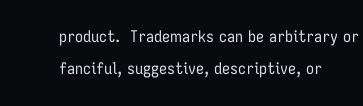product.  Trademarks can be arbitrary or fanciful, suggestive, descriptive, or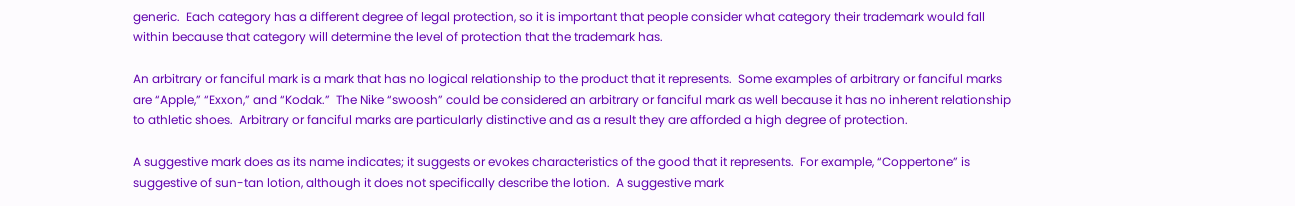generic.  Each category has a different degree of legal protection, so it is important that people consider what category their trademark would fall within because that category will determine the level of protection that the trademark has.

An arbitrary or fanciful mark is a mark that has no logical relationship to the product that it represents.  Some examples of arbitrary or fanciful marks are “Apple,” “Exxon,” and “Kodak.”  The Nike “swoosh” could be considered an arbitrary or fanciful mark as well because it has no inherent relationship to athletic shoes.  Arbitrary or fanciful marks are particularly distinctive and as a result they are afforded a high degree of protection.

A suggestive mark does as its name indicates; it suggests or evokes characteristics of the good that it represents.  For example, “Coppertone” is suggestive of sun-tan lotion, although it does not specifically describe the lotion.  A suggestive mark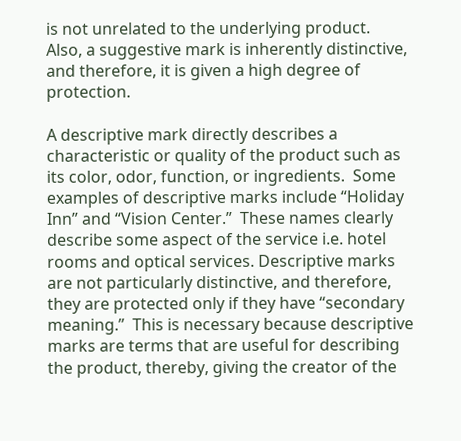is not unrelated to the underlying product.  Also, a suggestive mark is inherently distinctive, and therefore, it is given a high degree of protection.

A descriptive mark directly describes a characteristic or quality of the product such as its color, odor, function, or ingredients.  Some examples of descriptive marks include “Holiday Inn” and “Vision Center.”  These names clearly describe some aspect of the service i.e. hotel rooms and optical services. Descriptive marks are not particularly distinctive, and therefore, they are protected only if they have “secondary meaning.”  This is necessary because descriptive marks are terms that are useful for describing the product, thereby, giving the creator of the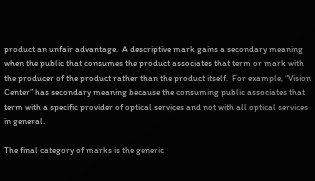product an unfair advantage.  A descriptive mark gains a secondary meaning when the public that consumes the product associates that term or mark with the producer of the product rather than the product itself.  For example, “Vision Center” has secondary meaning because the consuming public associates that term with a specific provider of optical services and not with all optical services in general.

The final category of marks is the generic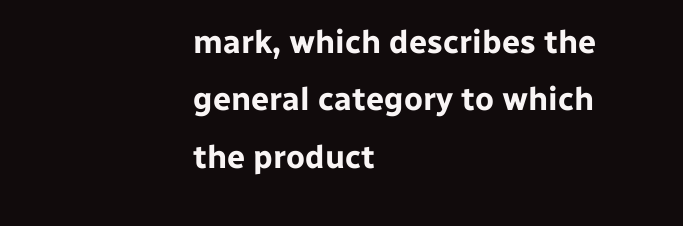mark, which describes the general category to which the product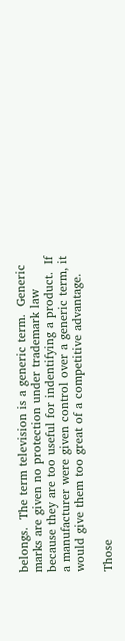belongs.  The term television is a generic term.  Generic marks are given no protection under trademark law because they are too useful for indentifying a product.  If a manufacturer were given control over a generic term, it would give them too great of a competitive advantage.

Those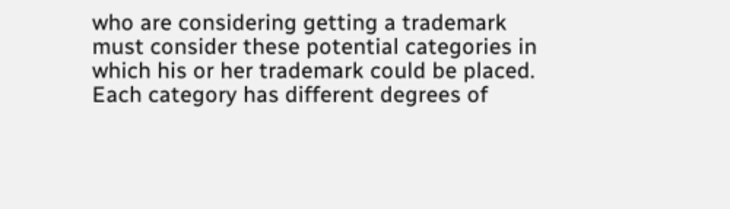who are considering getting a trademark must consider these potential categories in which his or her trademark could be placed.  Each category has different degrees of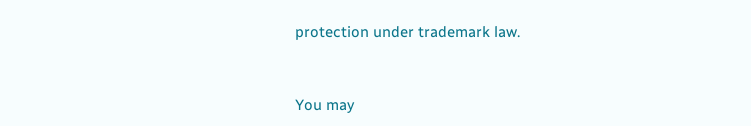protection under trademark law.


You may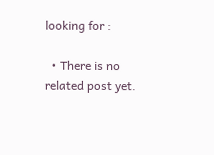looking for :

  • There is no related post yet.